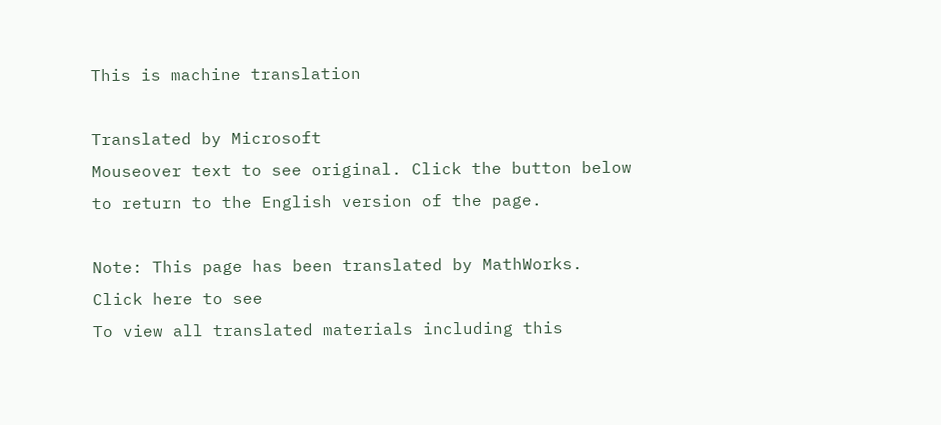This is machine translation

Translated by Microsoft
Mouseover text to see original. Click the button below to return to the English version of the page.

Note: This page has been translated by MathWorks. Click here to see
To view all translated materials including this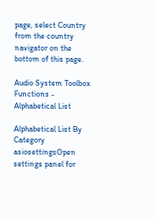page, select Country from the country navigator on the bottom of this page.

Audio System Toolbox Functions - Alphabetical List

Alphabetical List By Category
asiosettingsOpen settings panel for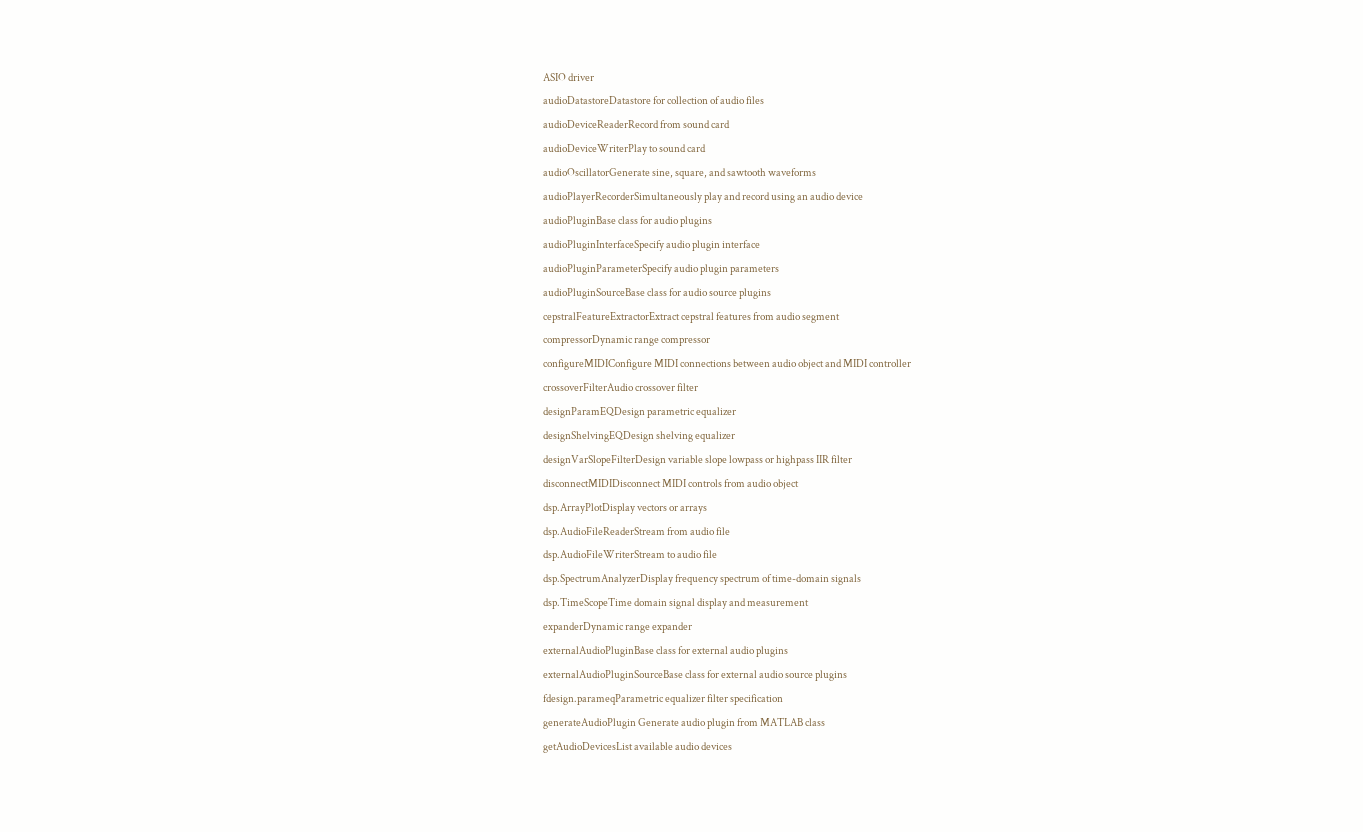ASIO driver
audioDatastoreDatastore for collection of audio files
audioDeviceReaderRecord from sound card
audioDeviceWriterPlay to sound card
audioOscillatorGenerate sine, square, and sawtooth waveforms
audioPlayerRecorderSimultaneously play and record using an audio device
audioPluginBase class for audio plugins
audioPluginInterfaceSpecify audio plugin interface
audioPluginParameterSpecify audio plugin parameters
audioPluginSourceBase class for audio source plugins
cepstralFeatureExtractorExtract cepstral features from audio segment
compressorDynamic range compressor
configureMIDIConfigure MIDI connections between audio object and MIDI controller
crossoverFilterAudio crossover filter
designParamEQDesign parametric equalizer
designShelvingEQDesign shelving equalizer
designVarSlopeFilterDesign variable slope lowpass or highpass IIR filter
disconnectMIDIDisconnect MIDI controls from audio object
dsp.ArrayPlotDisplay vectors or arrays
dsp.AudioFileReaderStream from audio file
dsp.AudioFileWriterStream to audio file
dsp.SpectrumAnalyzerDisplay frequency spectrum of time-domain signals
dsp.TimeScopeTime domain signal display and measurement
expanderDynamic range expander
externalAudioPluginBase class for external audio plugins
externalAudioPluginSourceBase class for external audio source plugins
fdesign.parameqParametric equalizer filter specification
generateAudioPlugin Generate audio plugin from MATLAB class
getAudioDevicesList available audio devices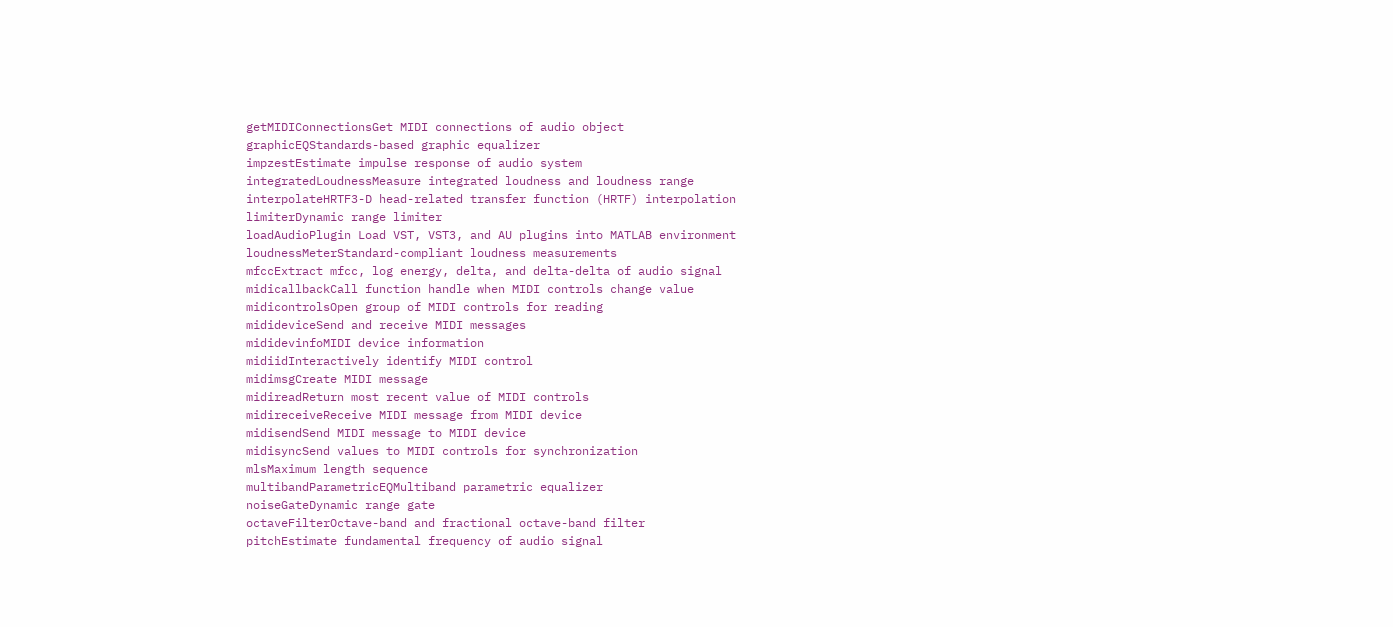getMIDIConnectionsGet MIDI connections of audio object
graphicEQStandards-based graphic equalizer
impzestEstimate impulse response of audio system
integratedLoudnessMeasure integrated loudness and loudness range
interpolateHRTF3-D head-related transfer function (HRTF) interpolation
limiterDynamic range limiter
loadAudioPlugin Load VST, VST3, and AU plugins into MATLAB environment
loudnessMeterStandard-compliant loudness measurements
mfccExtract mfcc, log energy, delta, and delta-delta of audio signal
midicallbackCall function handle when MIDI controls change value
midicontrolsOpen group of MIDI controls for reading
midideviceSend and receive MIDI messages
mididevinfoMIDI device information
midiidInteractively identify MIDI control
midimsgCreate MIDI message
midireadReturn most recent value of MIDI controls
midireceiveReceive MIDI message from MIDI device
midisendSend MIDI message to MIDI device
midisyncSend values to MIDI controls for synchronization
mlsMaximum length sequence
multibandParametricEQMultiband parametric equalizer
noiseGateDynamic range gate
octaveFilterOctave-band and fractional octave-band filter
pitchEstimate fundamental frequency of audio signal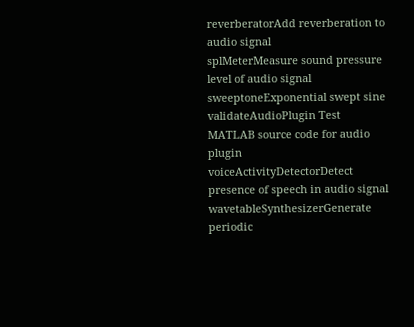reverberatorAdd reverberation to audio signal
splMeterMeasure sound pressure level of audio signal
sweeptoneExponential swept sine
validateAudioPlugin Test MATLAB source code for audio plugin
voiceActivityDetectorDetect presence of speech in audio signal
wavetableSynthesizerGenerate periodic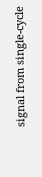signal from single-cycle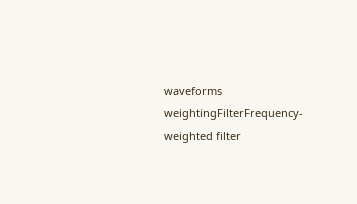waveforms
weightingFilterFrequency-weighted filter